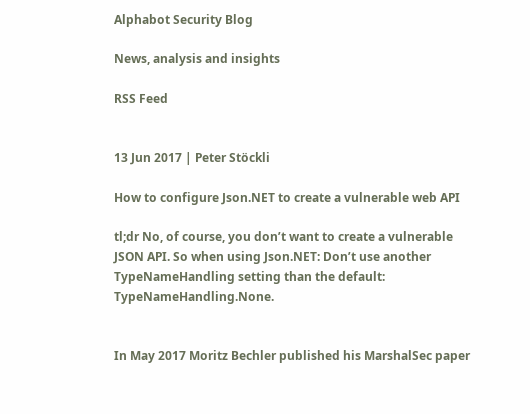Alphabot Security Blog

News, analysis and insights

RSS Feed


13 Jun 2017 | Peter Stöckli

How to configure Json.NET to create a vulnerable web API

tl;dr No, of course, you don’t want to create a vulnerable JSON API. So when using Json.NET: Don’t use another TypeNameHandling setting than the default: TypeNameHandling.None.


In May 2017 Moritz Bechler published his MarshalSec paper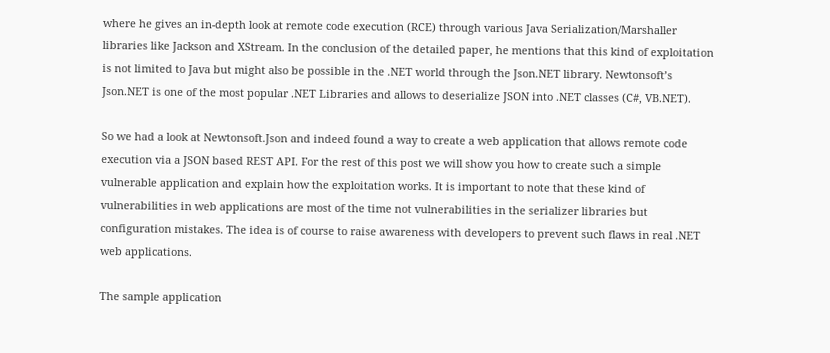where he gives an in-depth look at remote code execution (RCE) through various Java Serialization/Marshaller libraries like Jackson and XStream. In the conclusion of the detailed paper, he mentions that this kind of exploitation is not limited to Java but might also be possible in the .NET world through the Json.NET library. Newtonsoft’s Json.NET is one of the most popular .NET Libraries and allows to deserialize JSON into .NET classes (C#, VB.NET).

So we had a look at Newtonsoft.Json and indeed found a way to create a web application that allows remote code execution via a JSON based REST API. For the rest of this post we will show you how to create such a simple vulnerable application and explain how the exploitation works. It is important to note that these kind of vulnerabilities in web applications are most of the time not vulnerabilities in the serializer libraries but configuration mistakes. The idea is of course to raise awareness with developers to prevent such flaws in real .NET web applications.

The sample application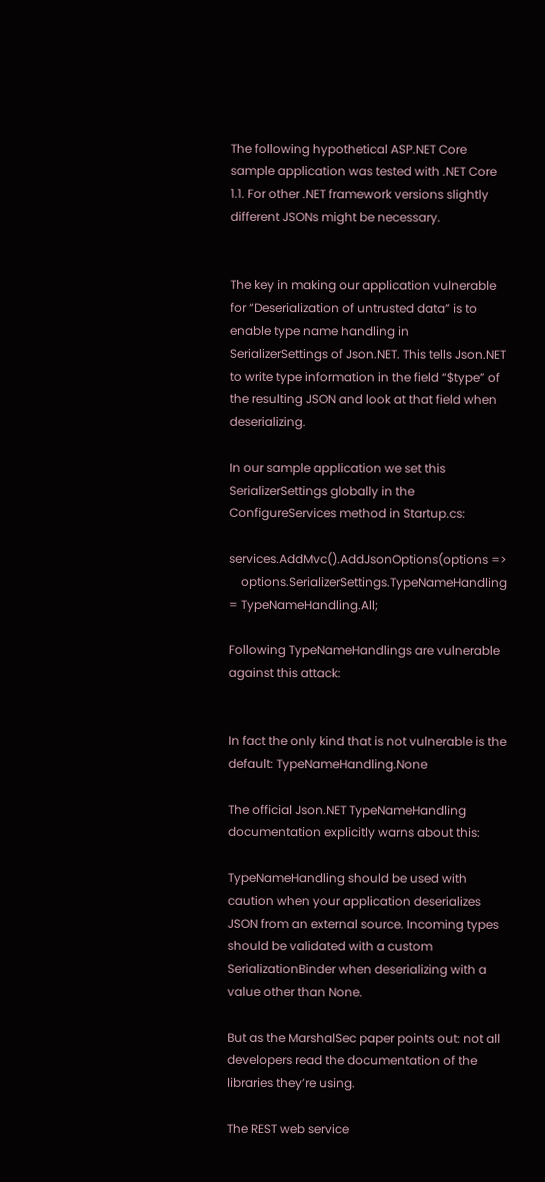The following hypothetical ASP.NET Core sample application was tested with .NET Core 1.1. For other .NET framework versions slightly different JSONs might be necessary.


The key in making our application vulnerable for “Deserialization of untrusted data” is to enable type name handling in SerializerSettings of Json.NET. This tells Json.NET to write type information in the field “$type” of the resulting JSON and look at that field when deserializing.

In our sample application we set this SerializerSettings globally in the ConfigureServices method in Startup.cs:

services.AddMvc().AddJsonOptions(options =>
    options.SerializerSettings.TypeNameHandling = TypeNameHandling.All;

Following TypeNameHandlings are vulnerable against this attack:


In fact the only kind that is not vulnerable is the default: TypeNameHandling.None

The official Json.NET TypeNameHandling documentation explicitly warns about this:

TypeNameHandling should be used with caution when your application deserializes JSON from an external source. Incoming types should be validated with a custom SerializationBinder when deserializing with a value other than None.

But as the MarshalSec paper points out: not all developers read the documentation of the libraries they’re using.

The REST web service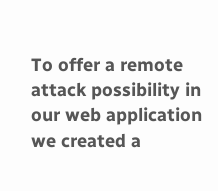To offer a remote attack possibility in our web application we created a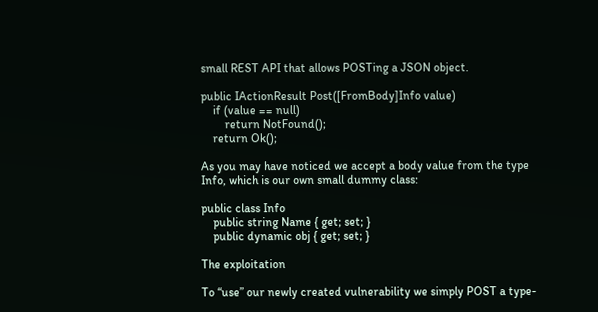small REST API that allows POSTing a JSON object.

public IActionResult Post([FromBody]Info value)
    if (value == null)
        return NotFound();
    return Ok();

As you may have noticed we accept a body value from the type Info, which is our own small dummy class:

public class Info
    public string Name { get; set; }
    public dynamic obj { get; set; }

The exploitation

To “use” our newly created vulnerability we simply POST a type-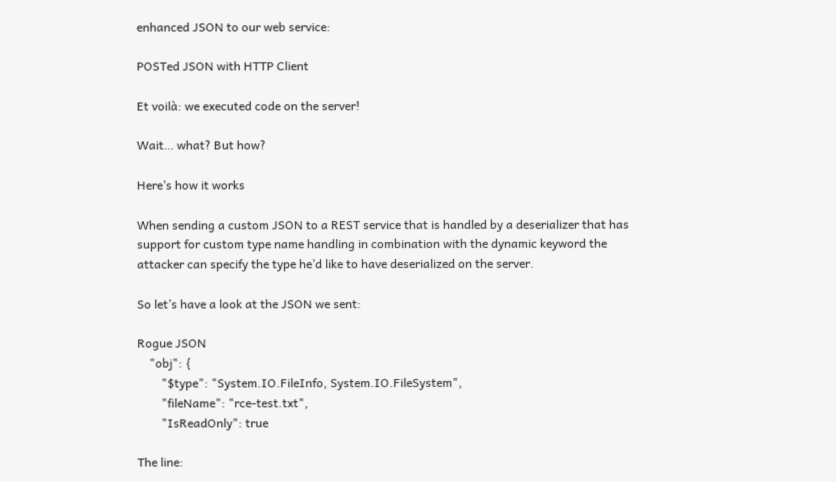enhanced JSON to our web service:

POSTed JSON with HTTP Client

Et voilà: we executed code on the server!

Wait… what? But how?

Here’s how it works

When sending a custom JSON to a REST service that is handled by a deserializer that has support for custom type name handling in combination with the dynamic keyword the attacker can specify the type he’d like to have deserialized on the server.

So let’s have a look at the JSON we sent:

Rogue JSON
    "obj": {
        "$type": "System.IO.FileInfo, System.IO.FileSystem",
        "fileName": "rce-test.txt",
        "IsReadOnly": true

The line: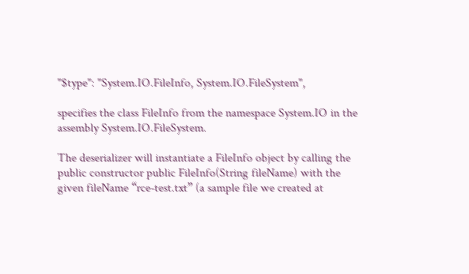"$type": "System.IO.FileInfo, System.IO.FileSystem",

specifies the class FileInfo from the namespace System.IO in the assembly System.IO.FileSystem.

The deserializer will instantiate a FileInfo object by calling the public constructor public FileInfo(String fileName) with the given fileName “rce-test.txt” (a sample file we created at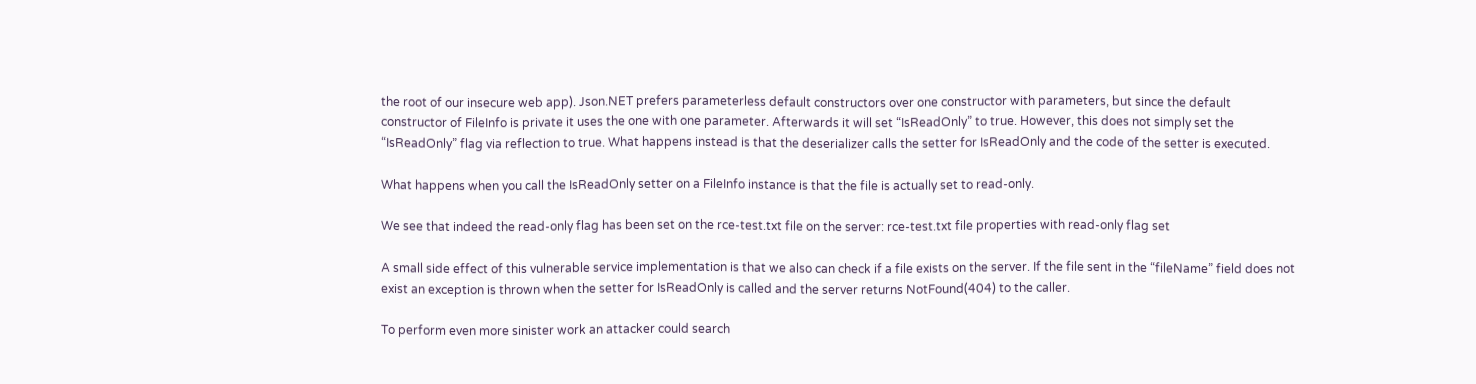the root of our insecure web app). Json.NET prefers parameterless default constructors over one constructor with parameters, but since the default constructor of FileInfo is private it uses the one with one parameter. Afterwards it will set “IsReadOnly” to true. However, this does not simply set the “IsReadOnly” flag via reflection to true. What happens instead is that the deserializer calls the setter for IsReadOnly and the code of the setter is executed.

What happens when you call the IsReadOnly setter on a FileInfo instance is that the file is actually set to read-only.

We see that indeed the read-only flag has been set on the rce-test.txt file on the server: rce-test.txt file properties with read-only flag set

A small side effect of this vulnerable service implementation is that we also can check if a file exists on the server. If the file sent in the “fileName” field does not exist an exception is thrown when the setter for IsReadOnly is called and the server returns NotFound(404) to the caller.

To perform even more sinister work an attacker could search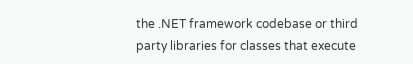the .NET framework codebase or third party libraries for classes that execute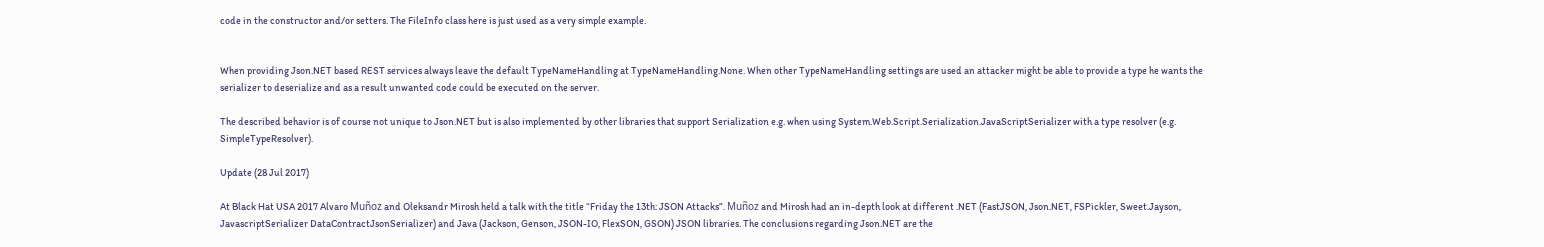code in the constructor and/or setters. The FileInfo class here is just used as a very simple example.


When providing Json.NET based REST services always leave the default TypeNameHandling at TypeNameHandling.None. When other TypeNameHandling settings are used an attacker might be able to provide a type he wants the serializer to deserialize and as a result unwanted code could be executed on the server.

The described behavior is of course not unique to Json.NET but is also implemented by other libraries that support Serialization e.g. when using System.Web.Script.Serialization.JavaScriptSerializer with a type resolver (e.g. SimpleTypeResolver).

Update (28 Jul 2017)

At Black Hat USA 2017 Alvaro Muñoz and Oleksandr Mirosh held a talk with the title “Friday the 13th: JSON Attacks”. Muñoz and Mirosh had an in-depth look at different .NET (FastJSON, Json.NET, FSPickler, Sweet.Jayson, JavascriptSerializer DataContractJsonSerializer) and Java (Jackson, Genson, JSON-IO, FlexSON, GSON) JSON libraries. The conclusions regarding Json.NET are the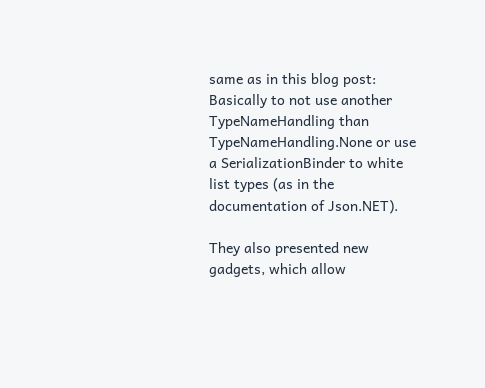same as in this blog post: Basically to not use another TypeNameHandling than TypeNameHandling.None or use a SerializationBinder to white list types (as in the documentation of Json.NET).

They also presented new gadgets, which allow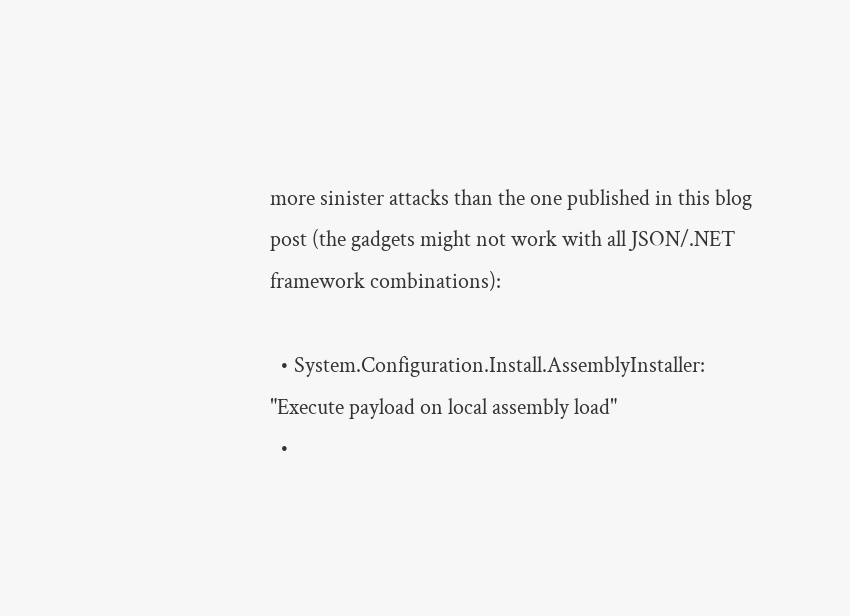more sinister attacks than the one published in this blog post (the gadgets might not work with all JSON/.NET framework combinations):

  • System.Configuration.Install.AssemblyInstaller: "Execute payload on local assembly load"
  •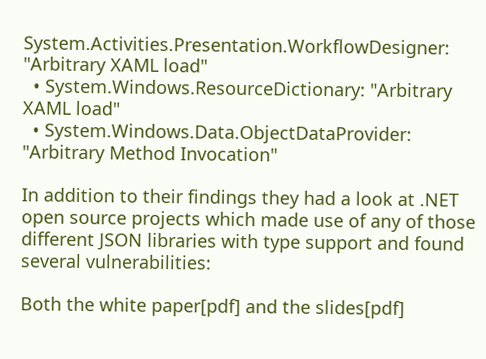System.Activities.Presentation.WorkflowDesigner: "Arbitrary XAML load"
  • System.Windows.ResourceDictionary: "Arbitrary XAML load"
  • System.Windows.Data.ObjectDataProvider: "Arbitrary Method Invocation"

In addition to their findings they had a look at .NET open source projects which made use of any of those different JSON libraries with type support and found several vulnerabilities:

Both the white paper[pdf] and the slides[pdf]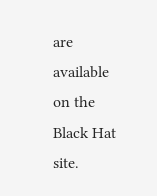are available on the Black Hat site.